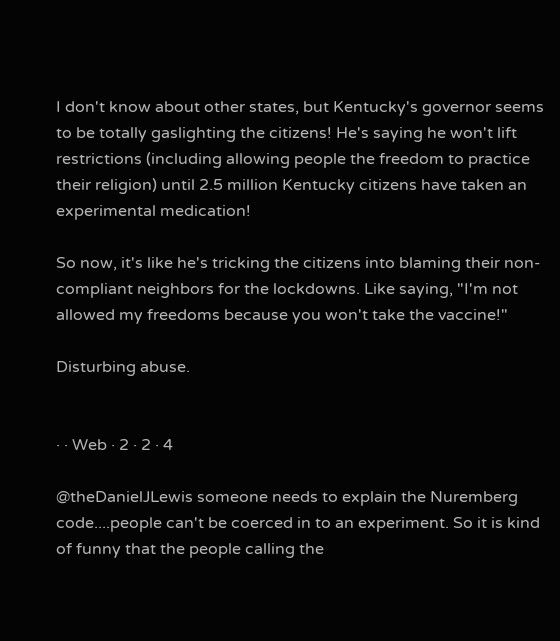I don't know about other states, but Kentucky's governor seems to be totally gaslighting the citizens! He's saying he won't lift restrictions (including allowing people the freedom to practice their religion) until 2.5 million Kentucky citizens have taken an experimental medication!

So now, it's like he's tricking the citizens into blaming their non-compliant neighbors for the lockdowns. Like saying, "I'm not allowed my freedoms because you won't take the vaccine!"

Disturbing abuse.


· · Web · 2 · 2 · 4

@theDanielJLewis someone needs to explain the Nuremberg code....people can't be coerced in to an experiment. So it is kind of funny that the people calling the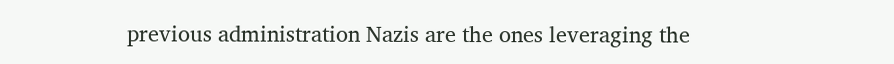previous administration Nazis are the ones leveraging the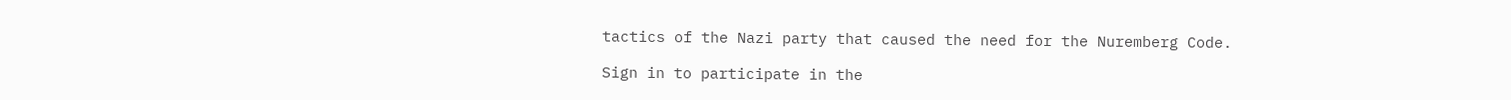tactics of the Nazi party that caused the need for the Nuremberg Code.

Sign in to participate in the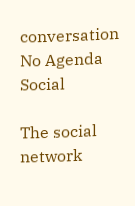conversation
No Agenda Social

The social network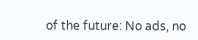of the future: No ads, no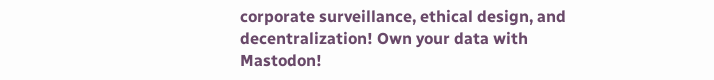corporate surveillance, ethical design, and decentralization! Own your data with Mastodon!